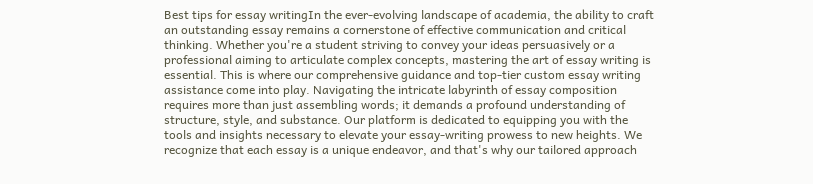Best tips for essay writingIn the ever-evolving landscape of academia, the ability to craft an outstanding essay remains a cornerstone of effective communication and critical thinking. Whether you're a student striving to convey your ideas persuasively or a professional aiming to articulate complex concepts, mastering the art of essay writing is essential. This is where our comprehensive guidance and top-tier custom essay writing assistance come into play. Navigating the intricate labyrinth of essay composition requires more than just assembling words; it demands a profound understanding of structure, style, and substance. Our platform is dedicated to equipping you with the tools and insights necessary to elevate your essay-writing prowess to new heights. We recognize that each essay is a unique endeavor, and that's why our tailored approach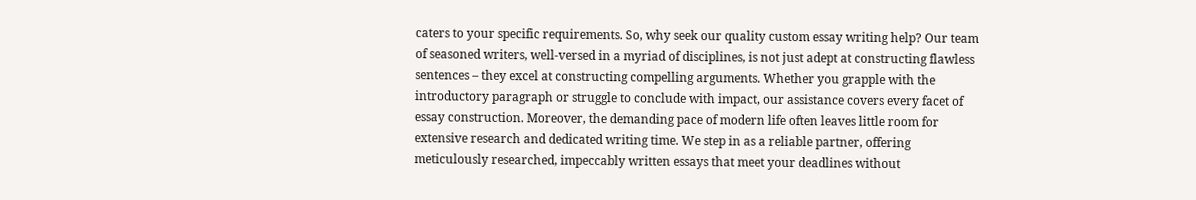caters to your specific requirements. So, why seek our quality custom essay writing help? Our team of seasoned writers, well-versed in a myriad of disciplines, is not just adept at constructing flawless sentences – they excel at constructing compelling arguments. Whether you grapple with the introductory paragraph or struggle to conclude with impact, our assistance covers every facet of essay construction. Moreover, the demanding pace of modern life often leaves little room for extensive research and dedicated writing time. We step in as a reliable partner, offering meticulously researched, impeccably written essays that meet your deadlines without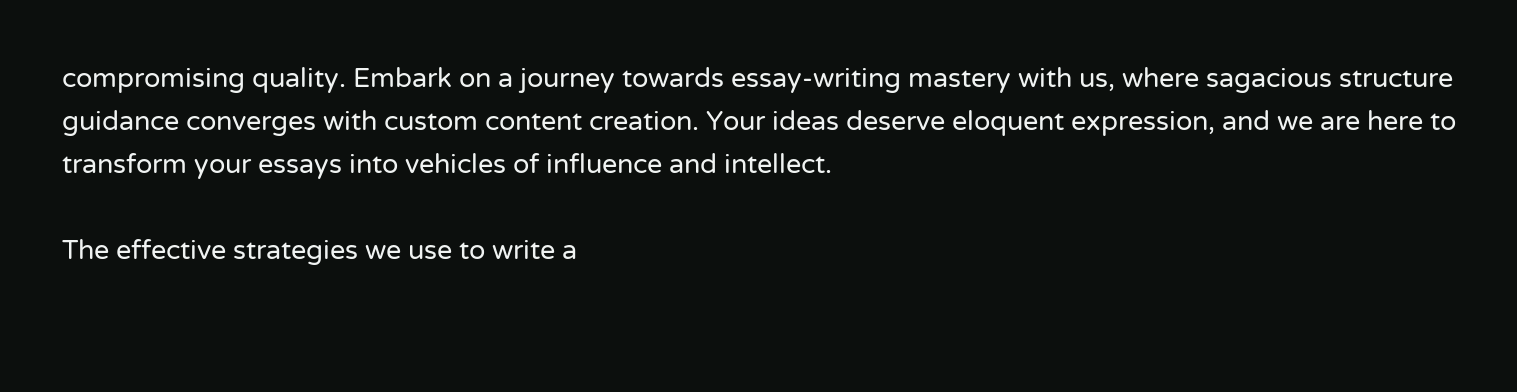compromising quality. Embark on a journey towards essay-writing mastery with us, where sagacious structure guidance converges with custom content creation. Your ideas deserve eloquent expression, and we are here to transform your essays into vehicles of influence and intellect.

The effective strategies we use to write a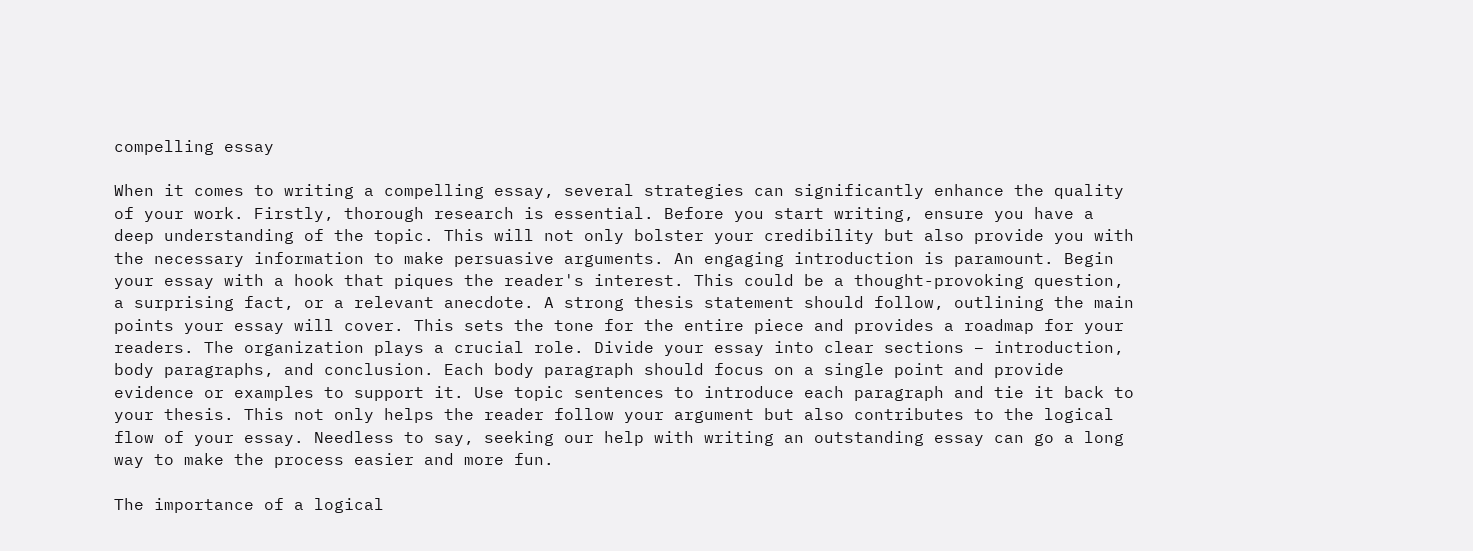compelling essay

When it comes to writing a compelling essay, several strategies can significantly enhance the quality of your work. Firstly, thorough research is essential. Before you start writing, ensure you have a deep understanding of the topic. This will not only bolster your credibility but also provide you with the necessary information to make persuasive arguments. An engaging introduction is paramount. Begin your essay with a hook that piques the reader's interest. This could be a thought-provoking question, a surprising fact, or a relevant anecdote. A strong thesis statement should follow, outlining the main points your essay will cover. This sets the tone for the entire piece and provides a roadmap for your readers. The organization plays a crucial role. Divide your essay into clear sections – introduction, body paragraphs, and conclusion. Each body paragraph should focus on a single point and provide evidence or examples to support it. Use topic sentences to introduce each paragraph and tie it back to your thesis. This not only helps the reader follow your argument but also contributes to the logical flow of your essay. Needless to say, seeking our help with writing an outstanding essay can go a long way to make the process easier and more fun.

The importance of a logical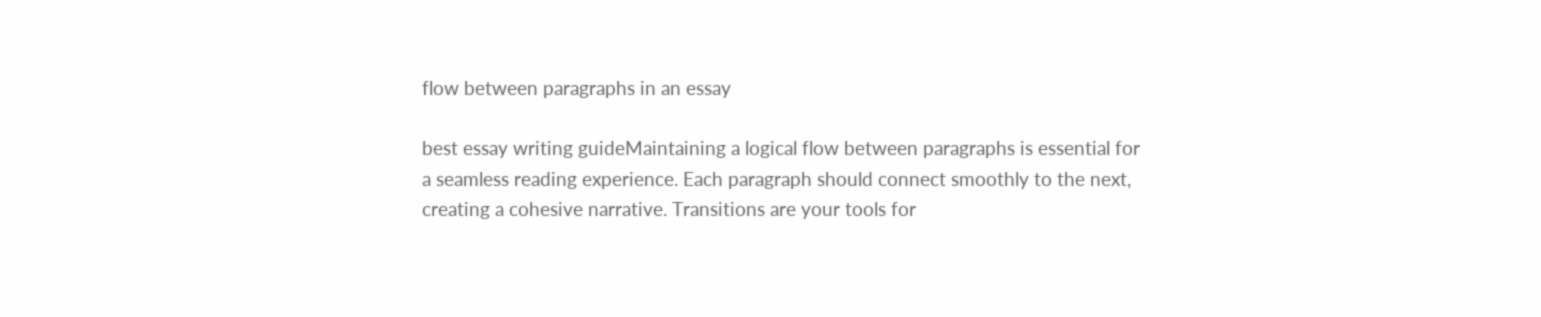flow between paragraphs in an essay

best essay writing guideMaintaining a logical flow between paragraphs is essential for a seamless reading experience. Each paragraph should connect smoothly to the next, creating a cohesive narrative. Transitions are your tools for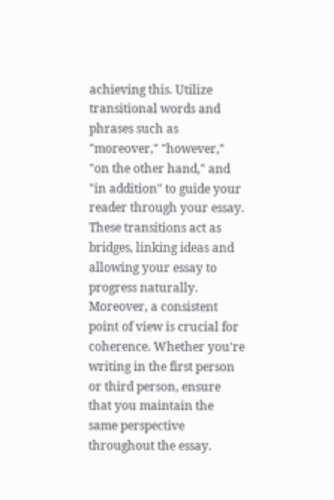achieving this. Utilize transitional words and phrases such as "moreover," "however," "on the other hand," and "in addition" to guide your reader through your essay. These transitions act as bridges, linking ideas and allowing your essay to progress naturally. Moreover, a consistent point of view is crucial for coherence. Whether you're writing in the first person or third person, ensure that you maintain the same perspective throughout the essay.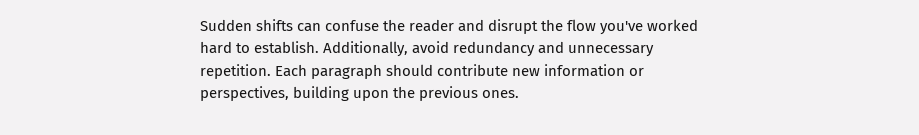Sudden shifts can confuse the reader and disrupt the flow you've worked hard to establish. Additionally, avoid redundancy and unnecessary repetition. Each paragraph should contribute new information or perspectives, building upon the previous ones.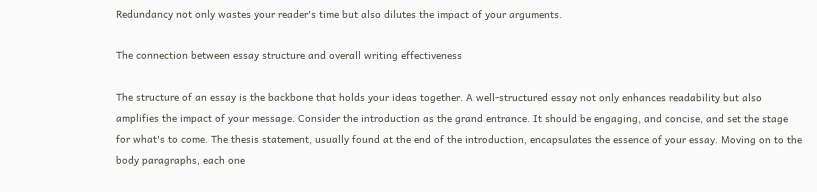Redundancy not only wastes your reader's time but also dilutes the impact of your arguments.

The connection between essay structure and overall writing effectiveness

The structure of an essay is the backbone that holds your ideas together. A well-structured essay not only enhances readability but also amplifies the impact of your message. Consider the introduction as the grand entrance. It should be engaging, and concise, and set the stage for what's to come. The thesis statement, usually found at the end of the introduction, encapsulates the essence of your essay. Moving on to the body paragraphs, each one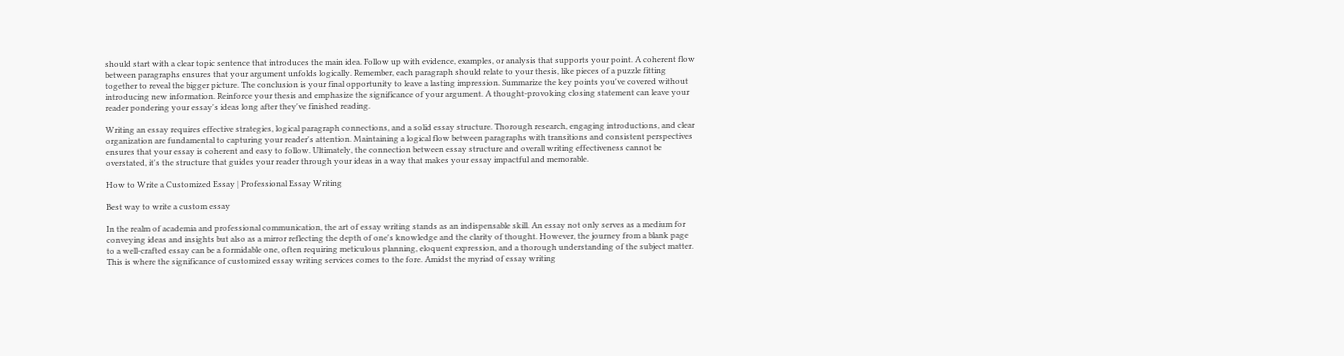should start with a clear topic sentence that introduces the main idea. Follow up with evidence, examples, or analysis that supports your point. A coherent flow between paragraphs ensures that your argument unfolds logically. Remember, each paragraph should relate to your thesis, like pieces of a puzzle fitting together to reveal the bigger picture. The conclusion is your final opportunity to leave a lasting impression. Summarize the key points you've covered without introducing new information. Reinforce your thesis and emphasize the significance of your argument. A thought-provoking closing statement can leave your reader pondering your essay's ideas long after they've finished reading.

Writing an essay requires effective strategies, logical paragraph connections, and a solid essay structure. Thorough research, engaging introductions, and clear organization are fundamental to capturing your reader's attention. Maintaining a logical flow between paragraphs with transitions and consistent perspectives ensures that your essay is coherent and easy to follow. Ultimately, the connection between essay structure and overall writing effectiveness cannot be overstated, it's the structure that guides your reader through your ideas in a way that makes your essay impactful and memorable.

How to Write a Customized Essay | Professional Essay Writing

Best way to write a custom essay

In the realm of academia and professional communication, the art of essay writing stands as an indispensable skill. An essay not only serves as a medium for conveying ideas and insights but also as a mirror reflecting the depth of one's knowledge and the clarity of thought. However, the journey from a blank page to a well-crafted essay can be a formidable one, often requiring meticulous planning, eloquent expression, and a thorough understanding of the subject matter. This is where the significance of customized essay writing services comes to the fore. Amidst the myriad of essay writing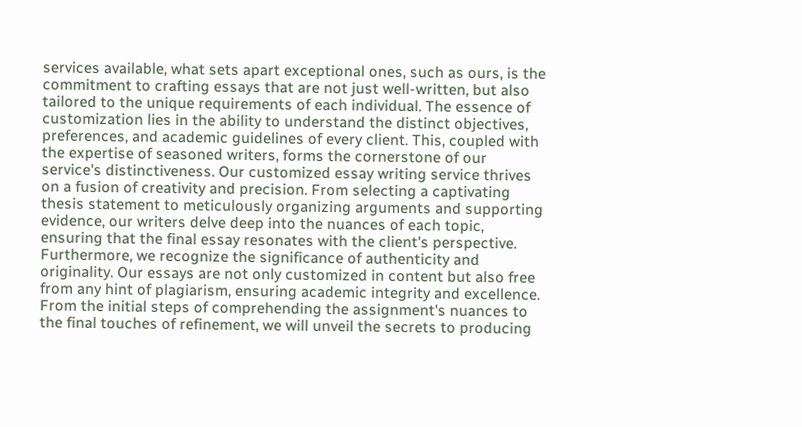services available, what sets apart exceptional ones, such as ours, is the commitment to crafting essays that are not just well-written, but also tailored to the unique requirements of each individual. The essence of customization lies in the ability to understand the distinct objectives, preferences, and academic guidelines of every client. This, coupled with the expertise of seasoned writers, forms the cornerstone of our service's distinctiveness. Our customized essay writing service thrives on a fusion of creativity and precision. From selecting a captivating thesis statement to meticulously organizing arguments and supporting evidence, our writers delve deep into the nuances of each topic, ensuring that the final essay resonates with the client's perspective. Furthermore, we recognize the significance of authenticity and originality. Our essays are not only customized in content but also free from any hint of plagiarism, ensuring academic integrity and excellence. From the initial steps of comprehending the assignment's nuances to the final touches of refinement, we will unveil the secrets to producing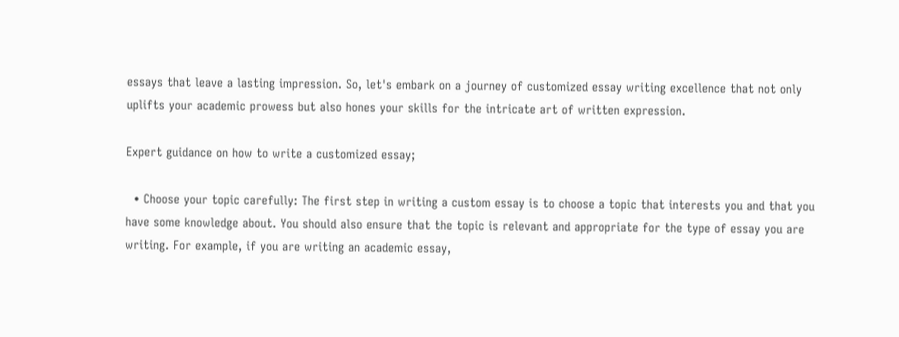essays that leave a lasting impression. So, let's embark on a journey of customized essay writing excellence that not only uplifts your academic prowess but also hones your skills for the intricate art of written expression.

Expert guidance on how to write a customized essay;

  • Choose your topic carefully: The first step in writing a custom essay is to choose a topic that interests you and that you have some knowledge about. You should also ensure that the topic is relevant and appropriate for the type of essay you are writing. For example, if you are writing an academic essay,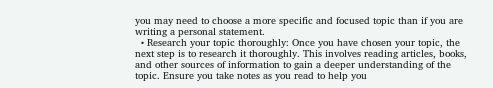you may need to choose a more specific and focused topic than if you are writing a personal statement.
  • Research your topic thoroughly: Once you have chosen your topic, the next step is to research it thoroughly. This involves reading articles, books, and other sources of information to gain a deeper understanding of the topic. Ensure you take notes as you read to help you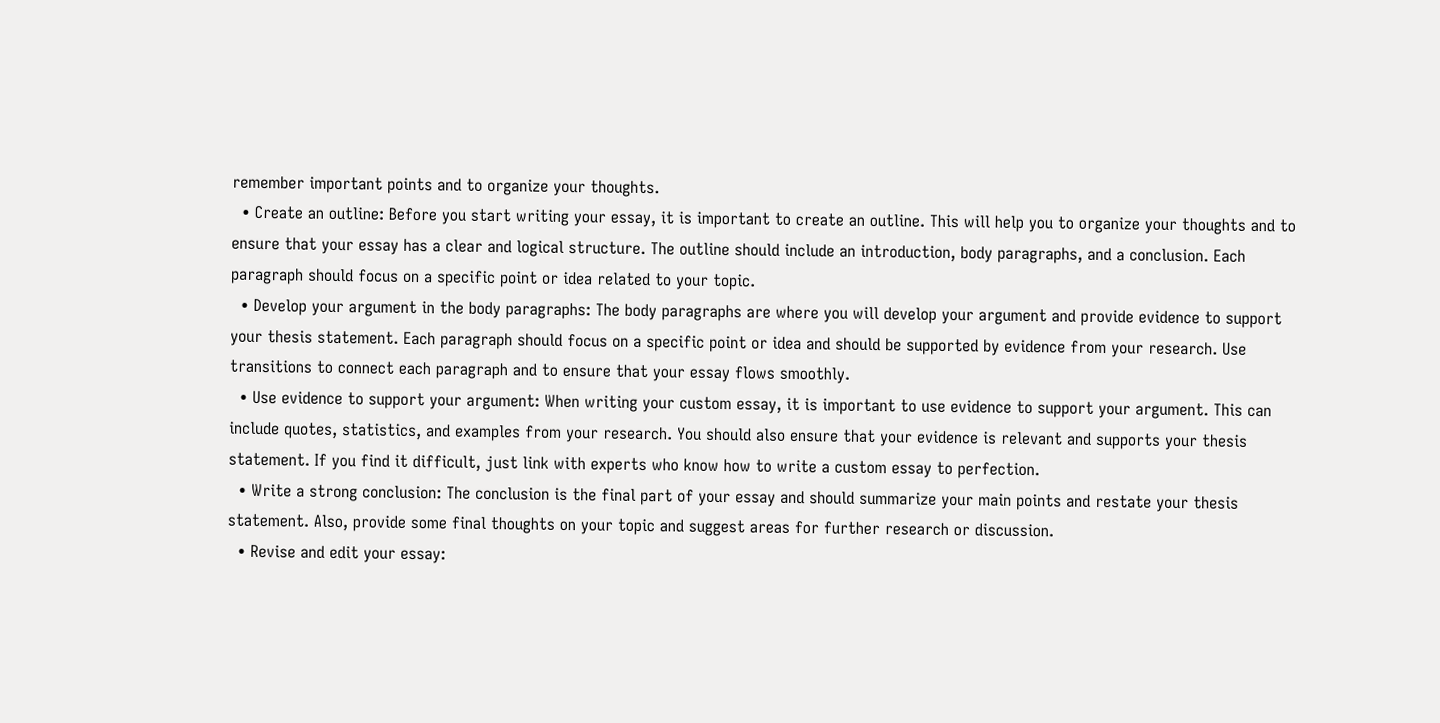remember important points and to organize your thoughts.
  • Create an outline: Before you start writing your essay, it is important to create an outline. This will help you to organize your thoughts and to ensure that your essay has a clear and logical structure. The outline should include an introduction, body paragraphs, and a conclusion. Each paragraph should focus on a specific point or idea related to your topic.
  • Develop your argument in the body paragraphs: The body paragraphs are where you will develop your argument and provide evidence to support your thesis statement. Each paragraph should focus on a specific point or idea and should be supported by evidence from your research. Use transitions to connect each paragraph and to ensure that your essay flows smoothly.
  • Use evidence to support your argument: When writing your custom essay, it is important to use evidence to support your argument. This can include quotes, statistics, and examples from your research. You should also ensure that your evidence is relevant and supports your thesis statement. If you find it difficult, just link with experts who know how to write a custom essay to perfection.
  • Write a strong conclusion: The conclusion is the final part of your essay and should summarize your main points and restate your thesis statement. Also, provide some final thoughts on your topic and suggest areas for further research or discussion.
  • Revise and edit your essay: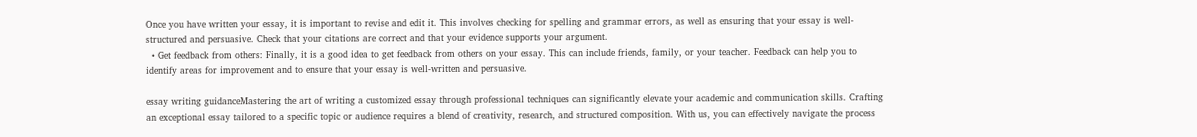Once you have written your essay, it is important to revise and edit it. This involves checking for spelling and grammar errors, as well as ensuring that your essay is well-structured and persuasive. Check that your citations are correct and that your evidence supports your argument.
  • Get feedback from others: Finally, it is a good idea to get feedback from others on your essay. This can include friends, family, or your teacher. Feedback can help you to identify areas for improvement and to ensure that your essay is well-written and persuasive.

essay writing guidanceMastering the art of writing a customized essay through professional techniques can significantly elevate your academic and communication skills. Crafting an exceptional essay tailored to a specific topic or audience requires a blend of creativity, research, and structured composition. With us, you can effectively navigate the process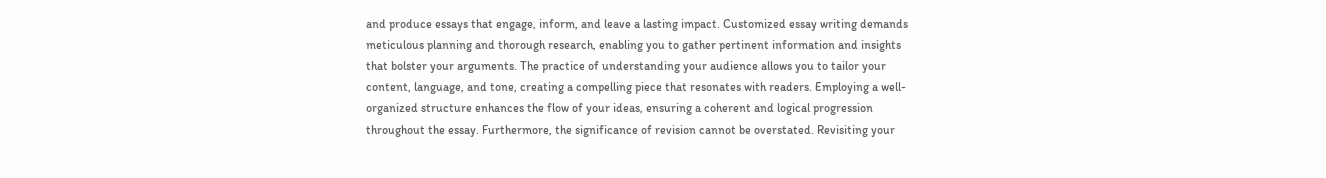and produce essays that engage, inform, and leave a lasting impact. Customized essay writing demands meticulous planning and thorough research, enabling you to gather pertinent information and insights that bolster your arguments. The practice of understanding your audience allows you to tailor your content, language, and tone, creating a compelling piece that resonates with readers. Employing a well-organized structure enhances the flow of your ideas, ensuring a coherent and logical progression throughout the essay. Furthermore, the significance of revision cannot be overstated. Revisiting your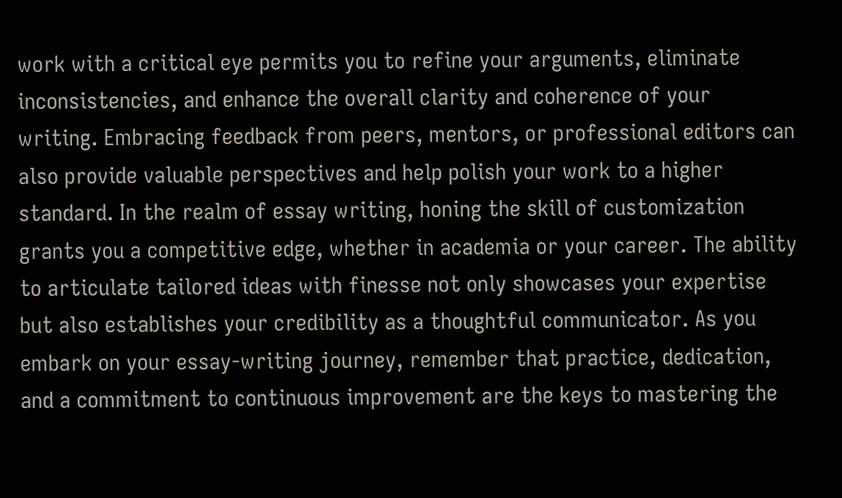work with a critical eye permits you to refine your arguments, eliminate inconsistencies, and enhance the overall clarity and coherence of your writing. Embracing feedback from peers, mentors, or professional editors can also provide valuable perspectives and help polish your work to a higher standard. In the realm of essay writing, honing the skill of customization grants you a competitive edge, whether in academia or your career. The ability to articulate tailored ideas with finesse not only showcases your expertise but also establishes your credibility as a thoughtful communicator. As you embark on your essay-writing journey, remember that practice, dedication, and a commitment to continuous improvement are the keys to mastering the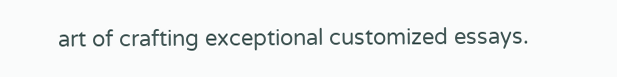art of crafting exceptional customized essays.